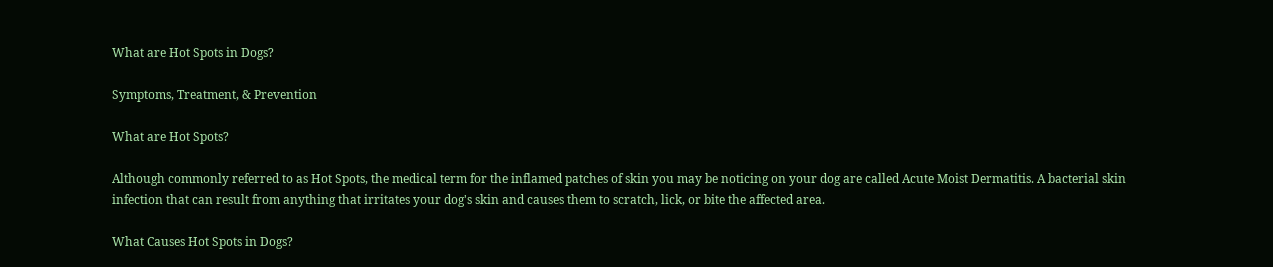What are Hot Spots in Dogs?

Symptoms, Treatment, & Prevention

What are Hot Spots?

Although commonly referred to as Hot Spots, the medical term for the inflamed patches of skin you may be noticing on your dog are called Acute Moist Dermatitis. A bacterial skin infection that can result from anything that irritates your dog's skin and causes them to scratch, lick, or bite the affected area.

What Causes Hot Spots in Dogs?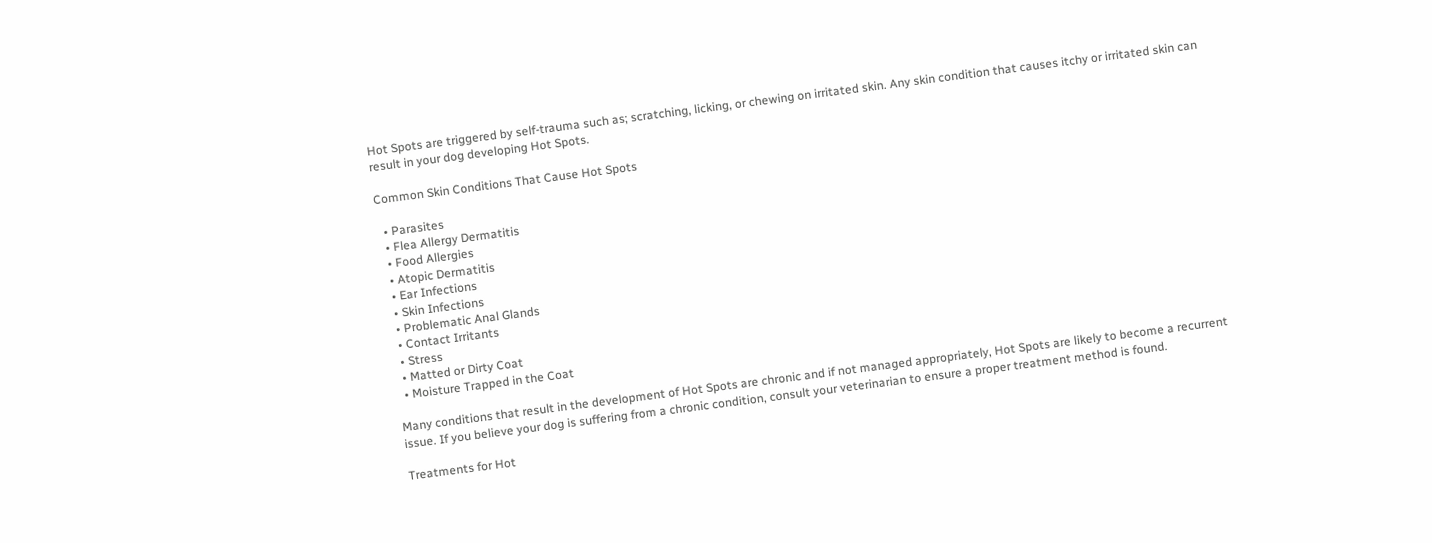Hot Spots are triggered by self-trauma such as; scratching, licking, or chewing on irritated skin. Any skin condition that causes itchy or irritated skin can result in your dog developing Hot Spots.

Common Skin Conditions That Cause Hot Spots

  • Parasites
  • Flea Allergy Dermatitis
  • Food Allergies
  • Atopic Dermatitis
  • Ear Infections
  • Skin Infections
  • Problematic Anal Glands
  • Contact Irritants
  • Stress
  • Matted or Dirty Coat
  • Moisture Trapped in the Coat

Many conditions that result in the development of Hot Spots are chronic and if not managed appropriately, Hot Spots are likely to become a recurrent issue. If you believe your dog is suffering from a chronic condition, consult your veterinarian to ensure a proper treatment method is found.

Treatments for Hot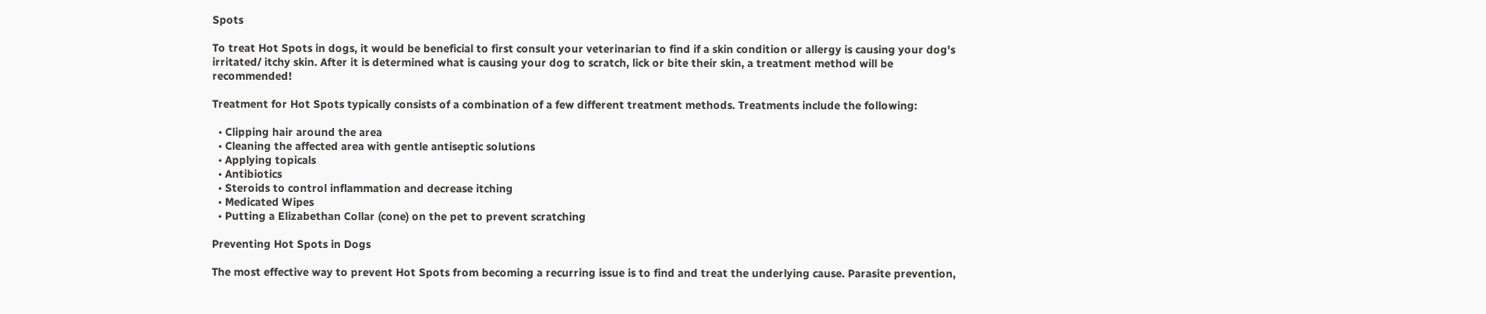Spots

To treat Hot Spots in dogs, it would be beneficial to first consult your veterinarian to find if a skin condition or allergy is causing your dog's irritated/ itchy skin. After it is determined what is causing your dog to scratch, lick or bite their skin, a treatment method will be recommended!

Treatment for Hot Spots typically consists of a combination of a few different treatment methods. Treatments include the following:

  • Clipping hair around the area
  • Cleaning the affected area with gentle antiseptic solutions
  • Applying topicals
  • Antibiotics
  • Steroids to control inflammation and decrease itching
  • Medicated Wipes
  • Putting a Elizabethan Collar (cone) on the pet to prevent scratching

Preventing Hot Spots in Dogs

The most effective way to prevent Hot Spots from becoming a recurring issue is to find and treat the underlying cause. Parasite prevention,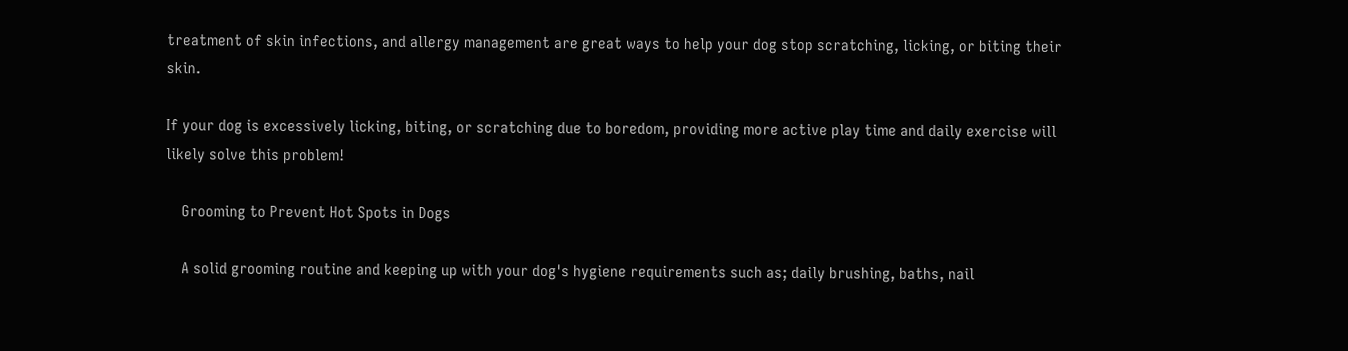treatment of skin infections, and allergy management are great ways to help your dog stop scratching, licking, or biting their skin.

If your dog is excessively licking, biting, or scratching due to boredom, providing more active play time and daily exercise will likely solve this problem!

    Grooming to Prevent Hot Spots in Dogs

    A solid grooming routine and keeping up with your dog's hygiene requirements such as; daily brushing, baths, nail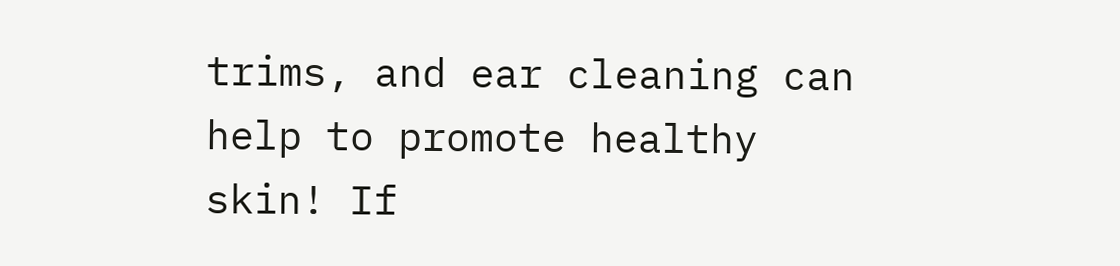trims, and ear cleaning can help to promote healthy skin! If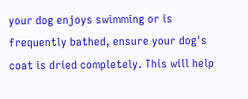your dog enjoys swimming or is frequently bathed, ensure your dog's coat is dried completely. This will help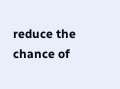reduce the chance of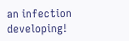an infection developing!